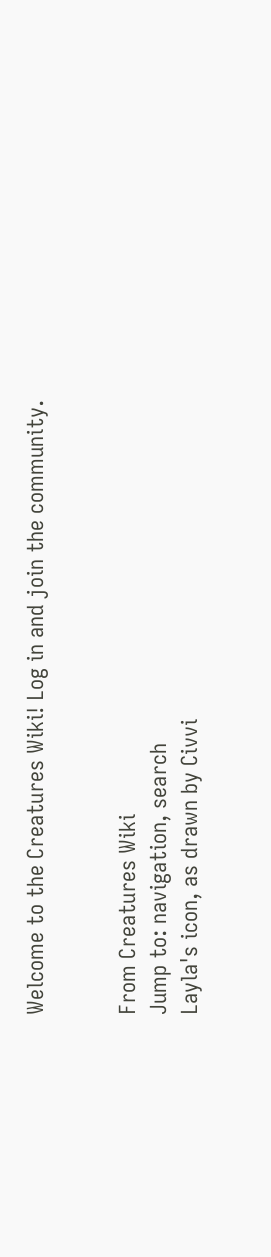Welcome to the Creatures Wiki! Log in and join the community.


From Creatures Wiki
Jump to: navigation, search
Layla's icon, as drawn by Civvi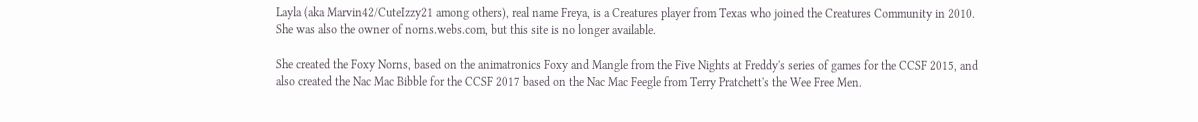Layla (aka Marvin42/CuteIzzy21 among others), real name Freya, is a Creatures player from Texas who joined the Creatures Community in 2010. She was also the owner of norns.webs.com, but this site is no longer available.

She created the Foxy Norns, based on the animatronics Foxy and Mangle from the Five Nights at Freddy's series of games for the CCSF 2015, and also created the Nac Mac Bibble for the CCSF 2017 based on the Nac Mac Feegle from Terry Pratchett's the Wee Free Men.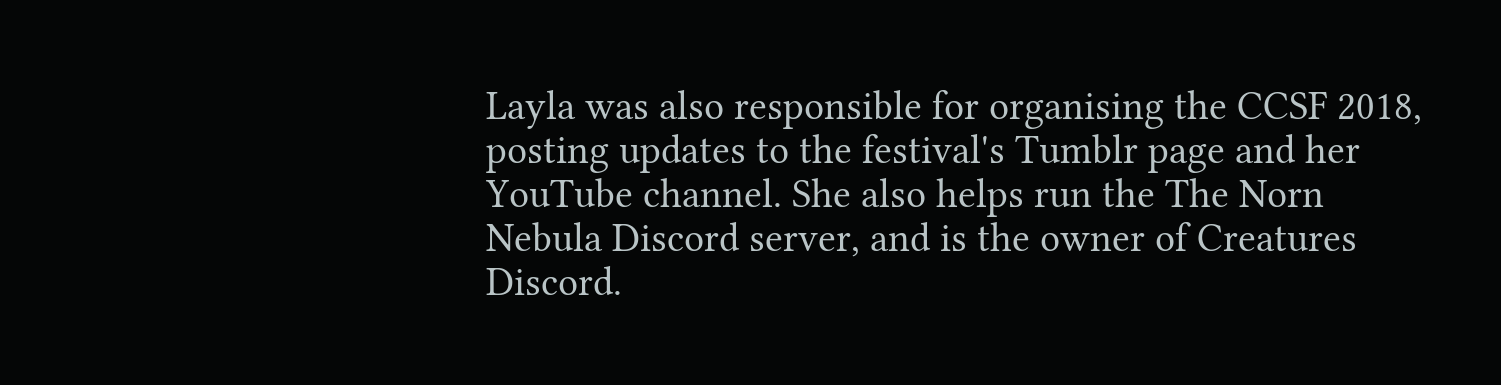Layla was also responsible for organising the CCSF 2018, posting updates to the festival's Tumblr page and her YouTube channel. She also helps run the The Norn Nebula Discord server, and is the owner of Creatures Discord.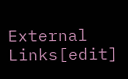External Links[edit]